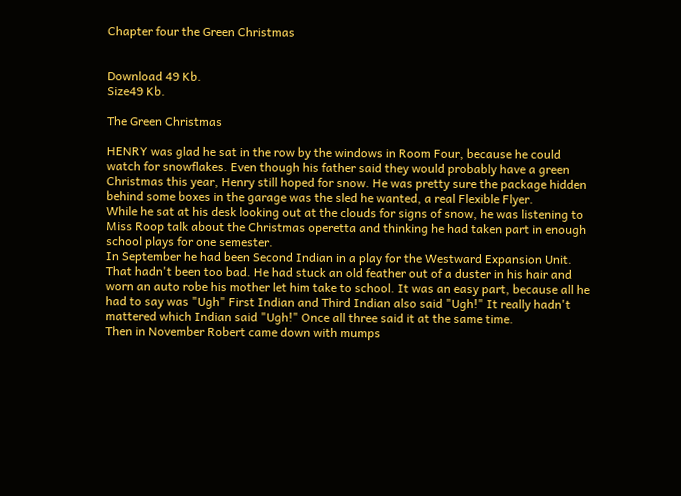Chapter four the Green Christmas


Download 49 Kb.
Size49 Kb.

The Green Christmas

HENRY was glad he sat in the row by the windows in Room Four, because he could watch for snowflakes. Even though his father said they would probably have a green Christmas this year, Henry still hoped for snow. He was pretty sure the package hidden behind some boxes in the garage was the sled he wanted, a real Flexible Flyer.
While he sat at his desk looking out at the clouds for signs of snow, he was listening to Miss Roop talk about the Christmas operetta and thinking he had taken part in enough school plays for one semester.
In September he had been Second Indian in a play for the Westward Expansion Unit. That hadn't been too bad. He had stuck an old feather out of a duster in his hair and worn an auto robe his mother let him take to school. It was an easy part, because all he had to say was "Ugh" First Indian and Third Indian also said "Ugh!" It really hadn't mattered which Indian said "Ugh!" Once all three said it at the same time.
Then in November Robert came down with mumps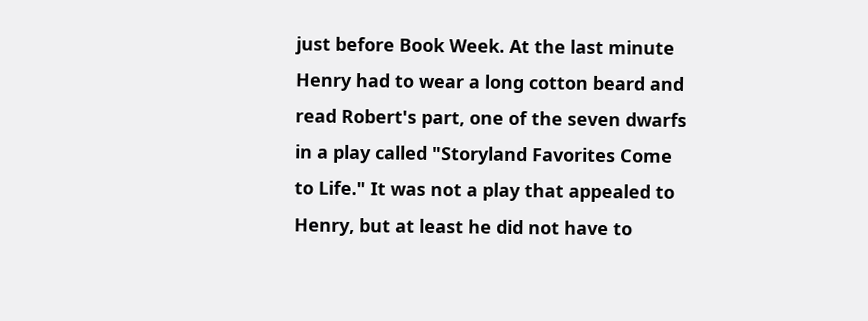just before Book Week. At the last minute Henry had to wear a long cotton beard and read Robert's part, one of the seven dwarfs in a play called "Storyland Favorites Come to Life." It was not a play that appealed to Henry, but at least he did not have to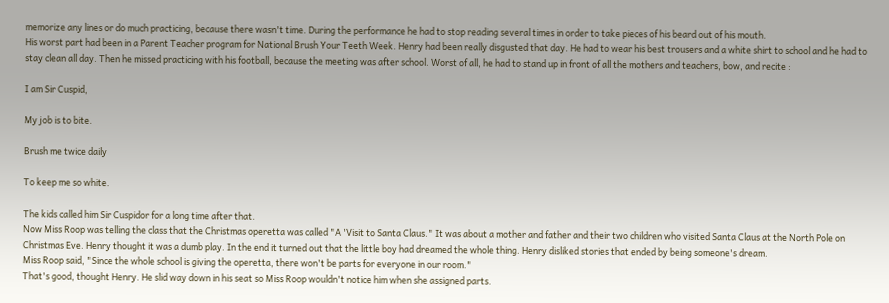memorize any lines or do much practicing, because there wasn't time. During the performance he had to stop reading several times in order to take pieces of his beard out of his mouth.
His worst part had been in a Parent Teacher program for National Brush Your Teeth Week. Henry had been really disgusted that day. He had to wear his best trousers and a white shirt to school and he had to stay clean all day. Then he missed practicing with his football, because the meeting was after school. Worst of all, he had to stand up in front of all the mothers and teachers, bow, and recite :

I am Sir Cuspid,

My job is to bite.

Brush me twice daily

To keep me so white.

The kids called him Sir Cuspidor for a long time after that.
Now Miss Roop was telling the class that the Christmas operetta was called "A 'Visit to Santa Claus." It was about a mother and father and their two children who visited Santa Claus at the North Pole on Christmas Eve. Henry thought it was a dumb play. In the end it turned out that the little boy had dreamed the whole thing. Henry disliked stories that ended by being someone's dream.
Miss Roop said, "Since the whole school is giving the operetta, there won't be parts for everyone in our room."
That's good, thought Henry. He slid way down in his seat so Miss Roop wouldn't notice him when she assigned parts.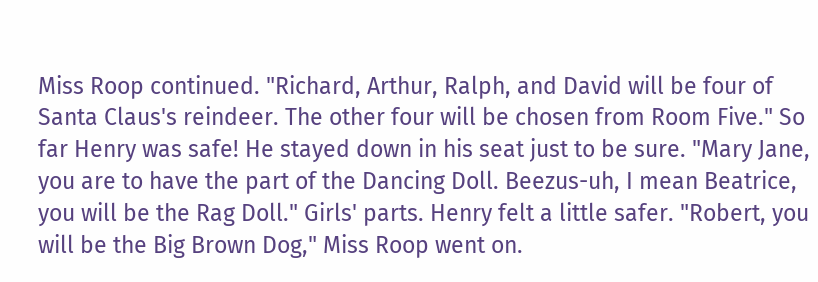Miss Roop continued. "Richard, Arthur, Ralph, and David will be four of Santa Claus's reindeer. The other four will be chosen from Room Five." So far Henry was safe! He stayed down in his seat just to be sure. "Mary Jane, you are to have the part of the Dancing Doll. Beezus-uh, I mean Beatrice, you will be the Rag Doll." Girls' parts. Henry felt a little safer. "Robert, you will be the Big Brown Dog," Miss Roop went on.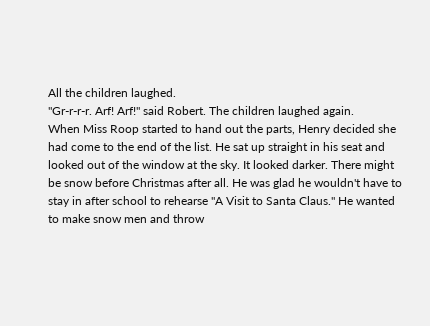All the children laughed.
"Gr-r-r-r. Arf! Arf!" said Robert. The children laughed again.
When Miss Roop started to hand out the parts, Henry decided she had come to the end of the list. He sat up straight in his seat and looked out of the window at the sky. It looked darker. There might be snow before Christmas after all. He was glad he wouldn't have to stay in after school to rehearse "A Visit to Santa Claus." He wanted to make snow men and throw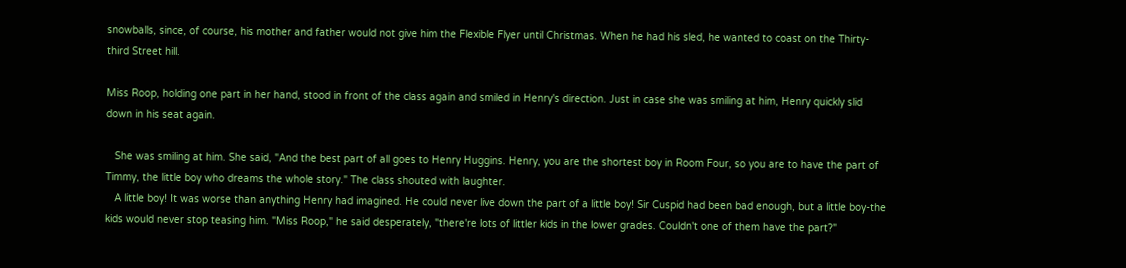snowballs, since, of course, his mother and father would not give him the Flexible Flyer until Christmas. When he had his sled, he wanted to coast on the Thirty-third Street hill.

Miss Roop, holding one part in her hand, stood in front of the class again and smiled in Henry's direction. Just in case she was smiling at him, Henry quickly slid down in his seat again.

   She was smiling at him. She said, "And the best part of all goes to Henry Huggins. Henry, you are the shortest boy in Room Four, so you are to have the part of Timmy, the little boy who dreams the whole story." The class shouted with laughter.
   A little boy! It was worse than anything Henry had imagined. He could never live down the part of a little boy! Sir Cuspid had been bad enough, but a little boy-the kids would never stop teasing him. "Miss Roop," he said desperately, "there're lots of littler kids in the lower grades. Couldn't one of them have the part?"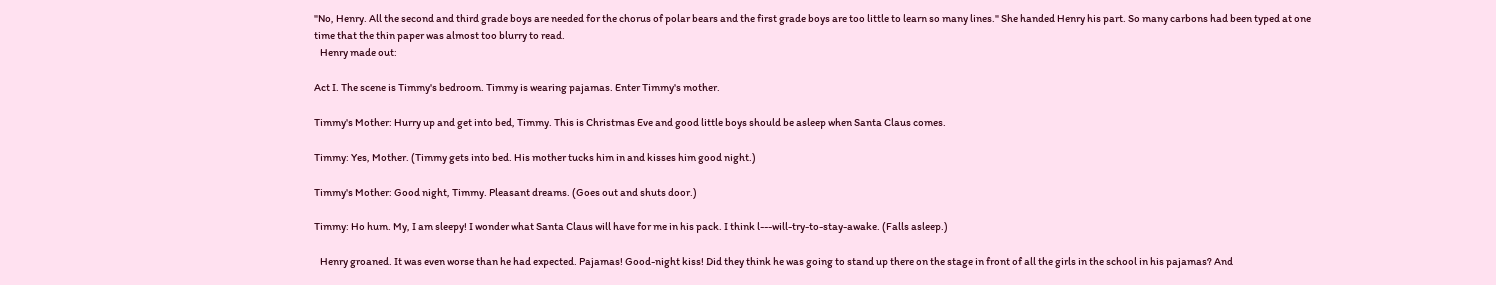"No, Henry. All the second and third grade boys are needed for the chorus of polar bears and the first grade boys are too little to learn so many lines." She handed Henry his part. So many carbons had been typed at one time that the thin paper was almost too blurry to read.
   Henry made out:

Act I. The scene is Timmy's bedroom. Timmy is wearing pajamas. Enter Timmy's mother.

Timmy's Mother: Hurry up and get into bed, Timmy. This is Christmas Eve and good little boys should be asleep when Santa Claus comes.

Timmy: Yes, Mother. (Timmy gets into bed. His mother tucks him in and kisses him good night.)

Timmy's Mother: Good night, Timmy. Pleasant dreams. (Goes out and shuts door.)

Timmy: Ho hum. My, I am sleepy! I wonder what Santa Claus will have for me in his pack. I think l---will-try-to-stay-awake. (Falls asleep.)

   Henry groaned. It was even worse than he had expected. Pajamas! Good-night kiss! Did they think he was going to stand up there on the stage in front of all the girls in the school in his pajamas? And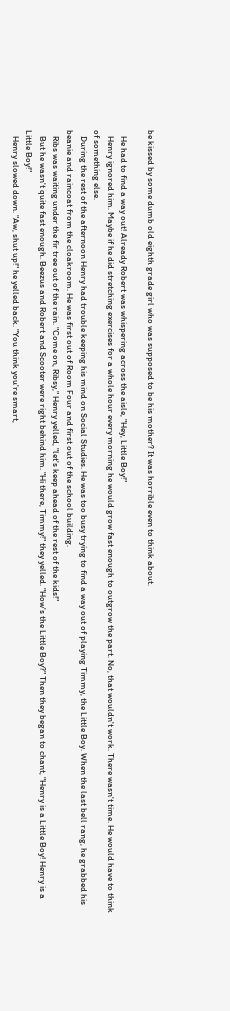be kissed by some dumb old eighth grade girl who was supposed to be his mother? It was horrible even to think about.

   He had to find a way out! Already Robert was whispering across the aisle, "Hey, Little Boy!"
   Henry ignored him. Maybe if he did stretching exercises for a whole hour every morning he would grow fast enough to outgrow the part. No, that wouldn't work. There wasn't time. He would have to think of something else.
   During the rest of the afternoon Henry had trouble keeping his mind on Social Studies. He was too busy trying to find a way out of playing Timmy, the Little Boy. When the last bell rang, he grabbed his beanie and raincoat from the cloakroom. He was first out of Room Four and first out of the school building.
   Ribs was waiting under the fir tree out of the rain. "Come on, Ribsy," Henry yelled, "let's keep ahead of the rest of the kids!"
   But he wasn't quite fast enough. Beezus and Robert and Scooter were right behind him. "Hi there, Timmy!" they yelled. "How's the Little Boy?" Then they began to chant, "Henry is a Little Boy! Henry is a Little Boy!"
   Henry slowed down. "Aw, shut up!" he yelled back. "You think you're smart,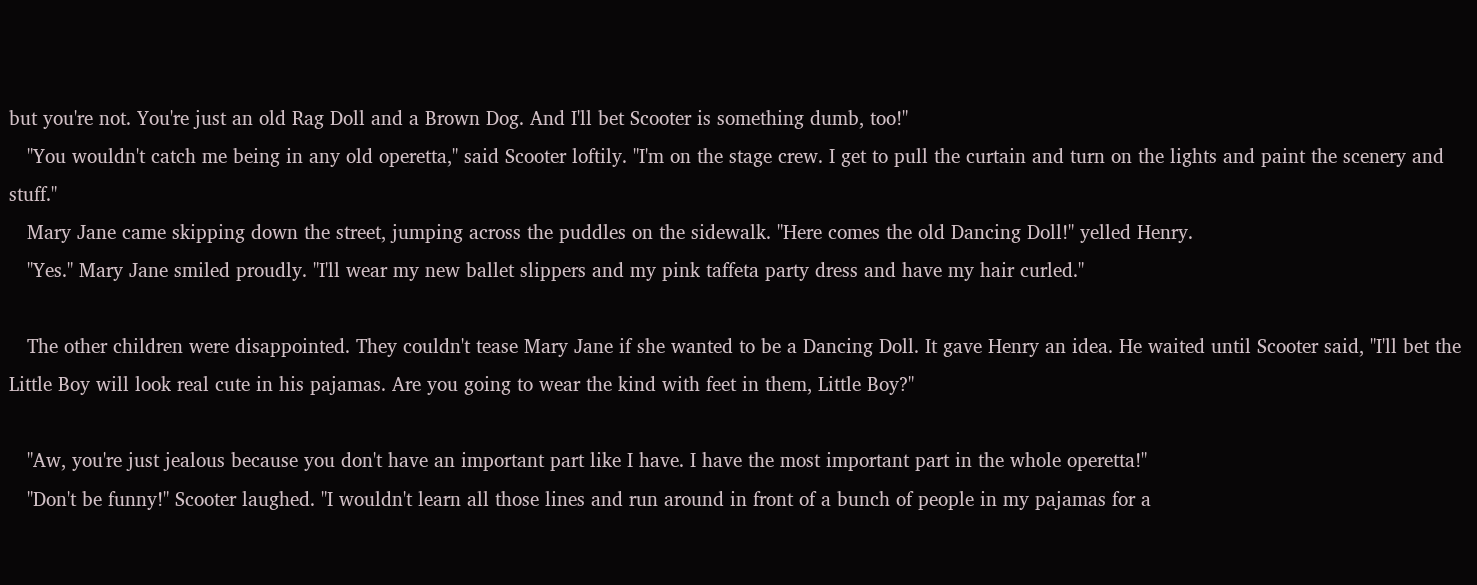but you're not. You're just an old Rag Doll and a Brown Dog. And I'll bet Scooter is something dumb, too!"
   "You wouldn't catch me being in any old operetta," said Scooter loftily. "I'm on the stage crew. I get to pull the curtain and turn on the lights and paint the scenery and stuff."
   Mary Jane came skipping down the street, jumping across the puddles on the sidewalk. "Here comes the old Dancing Doll!" yelled Henry.
   "Yes." Mary Jane smiled proudly. "I'll wear my new ballet slippers and my pink taffeta party dress and have my hair curled."

   The other children were disappointed. They couldn't tease Mary Jane if she wanted to be a Dancing Doll. It gave Henry an idea. He waited until Scooter said, "I'll bet the Little Boy will look real cute in his pajamas. Are you going to wear the kind with feet in them, Little Boy?"

   "Aw, you're just jealous because you don't have an important part like I have. I have the most important part in the whole operetta!"
   "Don't be funny!" Scooter laughed. "I wouldn't learn all those lines and run around in front of a bunch of people in my pajamas for a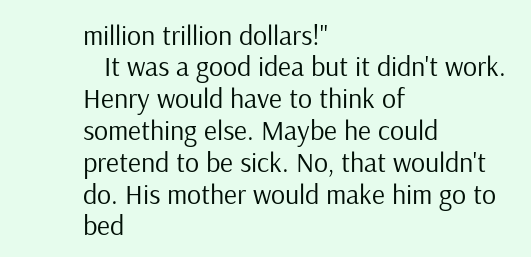million trillion dollars!"
   It was a good idea but it didn't work. Henry would have to think of something else. Maybe he could pretend to be sick. No, that wouldn't do. His mother would make him go to bed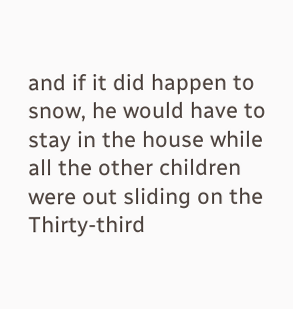and if it did happen to snow, he would have to stay in the house while all the other children were out sliding on the Thirty-third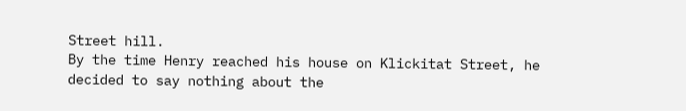Street hill.
By the time Henry reached his house on Klickitat Street, he decided to say nothing about the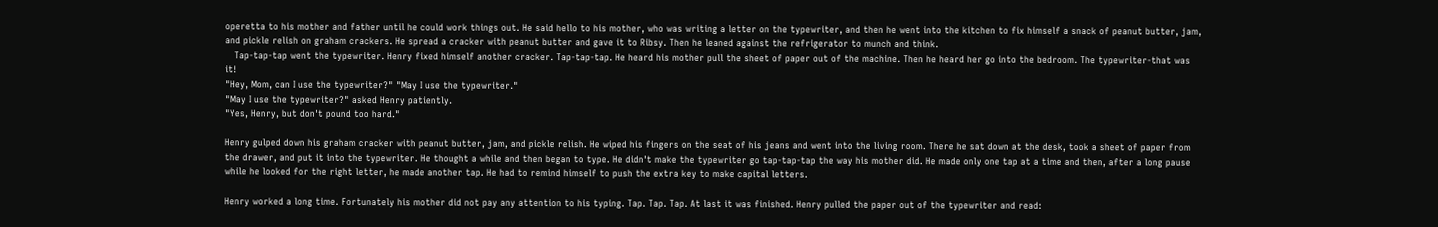operetta to his mother and father until he could work things out. He said hello to his mother, who was writing a letter on the typewriter, and then he went into the kitchen to fix himself a snack of peanut butter, jam, and pickle relish on graham crackers. He spread a cracker with peanut butter and gave it to Ribsy. Then he leaned against the refrigerator to munch and think.
   Tap-tap-tap went the typewriter. Henry fixed himself another cracker. Tap-tap-tap. He heard his mother pull the sheet of paper out of the machine. Then he heard her go into the bedroom. The typewriter-that was it!
"Hey, Mom, can I use the typewriter?" "May I use the typewriter."
"May I use the typewriter?" asked Henry patiently.
"Yes, Henry, but don't pound too hard."

Henry gulped down his graham cracker with peanut butter, jam, and pickle relish. He wiped his fingers on the seat of his jeans and went into the living room. There he sat down at the desk, took a sheet of paper from the drawer, and put it into the typewriter. He thought a while and then began to type. He didn't make the typewriter go tap-tap-tap the way his mother did. He made only one tap at a time and then, after a long pause while he looked for the right letter, he made another tap. He had to remind himself to push the extra key to make capital letters.

Henry worked a long time. Fortunately his mother did not pay any attention to his typing. Tap. Tap. Tap. At last it was finished. Henry pulled the paper out of the typewriter and read: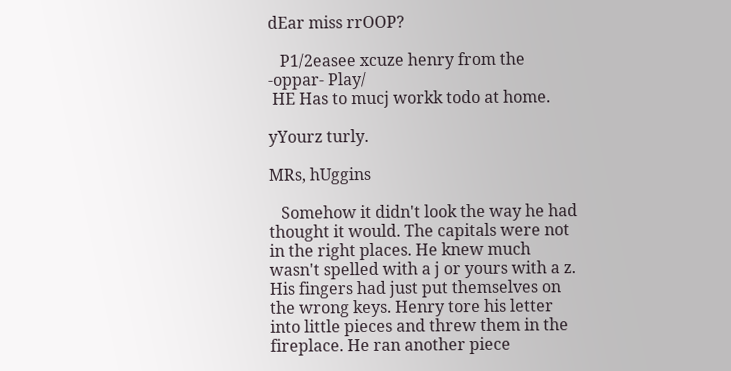dEar miss rrOOP?

   P1/2easee xcuze henry from the -oppar- Play/
 HE Has to mucj workk todo at home.

yYourz turly.

MRs, hUggins

   Somehow it didn't look the way he had thought it would. The capitals were not in the right places. He knew much wasn't spelled with a j or yours with a z. His fingers had just put themselves on the wrong keys. Henry tore his letter into little pieces and threw them in the fireplace. He ran another piece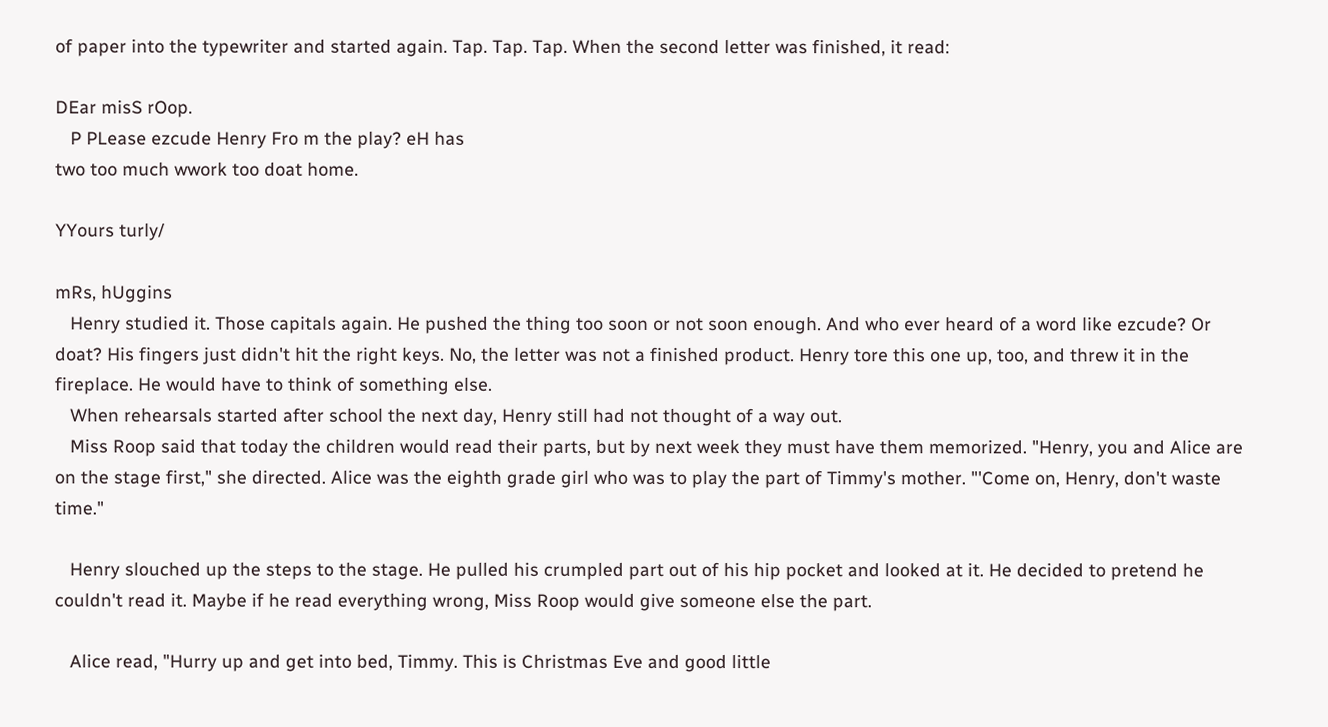of paper into the typewriter and started again. Tap. Tap. Tap. When the second letter was finished, it read:

DEar misS rOop.
   P PLease ezcude Henry Fro m the play? eH has
two too much wwork too doat home.

YYours turly/

mRs, hUggins
   Henry studied it. Those capitals again. He pushed the thing too soon or not soon enough. And who ever heard of a word like ezcude? Or doat? His fingers just didn't hit the right keys. No, the letter was not a finished product. Henry tore this one up, too, and threw it in the fireplace. He would have to think of something else.
   When rehearsals started after school the next day, Henry still had not thought of a way out.
   Miss Roop said that today the children would read their parts, but by next week they must have them memorized. "Henry, you and Alice are on the stage first," she directed. Alice was the eighth grade girl who was to play the part of Timmy's mother. "'Come on, Henry, don't waste time."

   Henry slouched up the steps to the stage. He pulled his crumpled part out of his hip pocket and looked at it. He decided to pretend he couldn't read it. Maybe if he read everything wrong, Miss Roop would give someone else the part.

   Alice read, "Hurry up and get into bed, Timmy. This is Christmas Eve and good little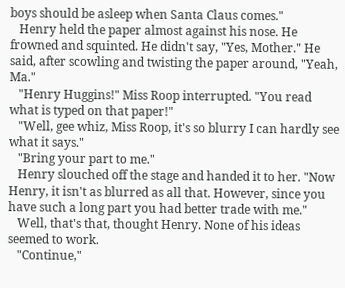boys should be asleep when Santa Claus comes."
   Henry held the paper almost against his nose. He frowned and squinted. He didn't say, "Yes, Mother." He said, after scowling and twisting the paper around, "Yeah, Ma."
   "Henry Huggins!" Miss Roop interrupted. "You read what is typed on that paper!"
   "Well, gee whiz, Miss Roop, it's so blurry I can hardly see what it says."
   "Bring your part to me."
   Henry slouched off the stage and handed it to her. "Now Henry, it isn't as blurred as all that. However, since you have such a long part you had better trade with me."
   Well, that's that, thought Henry. None of his ideas seemed to work.
   "Continue,"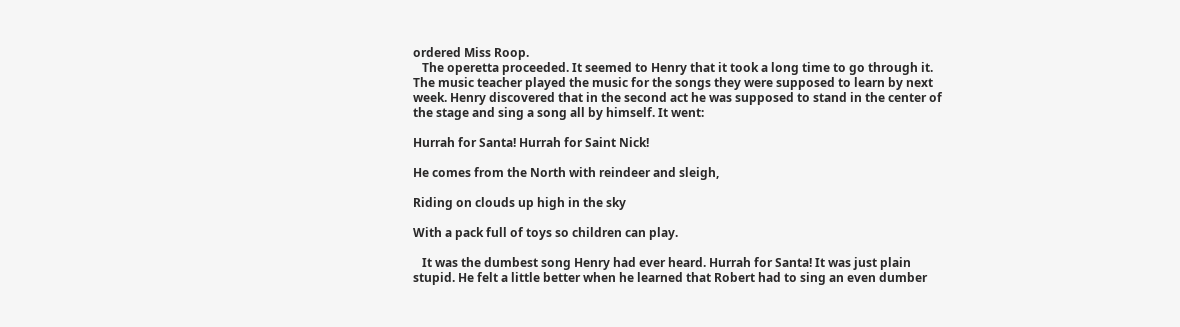ordered Miss Roop.
   The operetta proceeded. It seemed to Henry that it took a long time to go through it. The music teacher played the music for the songs they were supposed to learn by next week. Henry discovered that in the second act he was supposed to stand in the center of the stage and sing a song all by himself. It went:

Hurrah for Santa! Hurrah for Saint Nick!

He comes from the North with reindeer and sleigh,

Riding on clouds up high in the sky

With a pack full of toys so children can play.

   It was the dumbest song Henry had ever heard. Hurrah for Santa! It was just plain stupid. He felt a little better when he learned that Robert had to sing an even dumber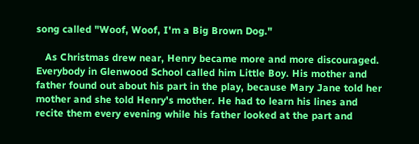song called "Woof, Woof, I'm a Big Brown Dog."

   As Christmas drew near, Henry became more and more discouraged. Everybody in Glenwood School called him Little Boy. His mother and father found out about his part in the play, because Mary Jane told her mother and she told Henry's mother. He had to learn his lines and recite them every evening while his father looked at the part and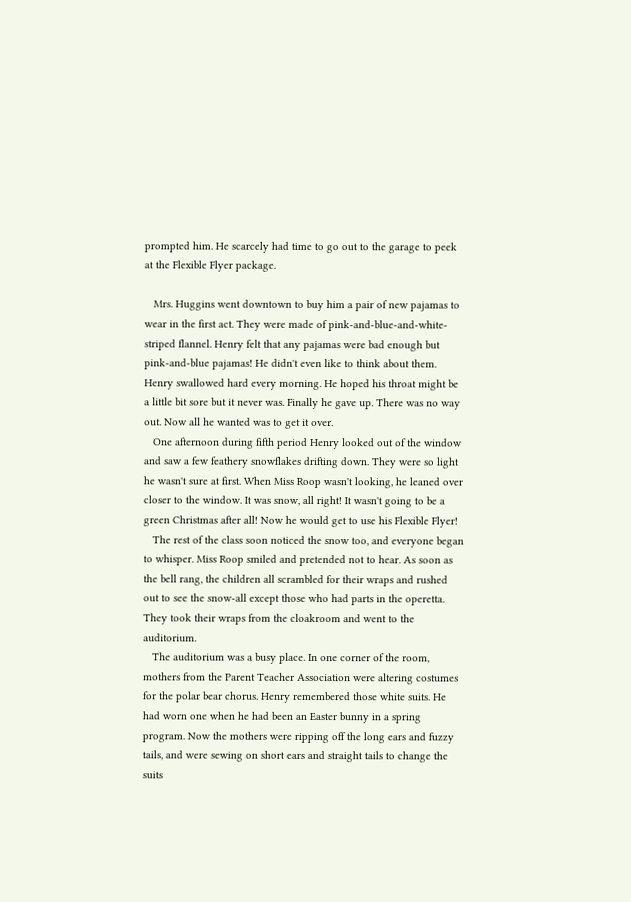prompted him. He scarcely had time to go out to the garage to peek at the Flexible Flyer package.

   Mrs. Huggins went downtown to buy him a pair of new pajamas to wear in the first act. They were made of pink-and-blue-and-white-striped flannel. Henry felt that any pajamas were bad enough but pink-and-blue pajamas! He didn't even like to think about them.
Henry swallowed hard every morning. He hoped his throat might be a little bit sore but it never was. Finally he gave up. There was no way out. Now all he wanted was to get it over.
   One afternoon during fifth period Henry looked out of the window and saw a few feathery snowflakes drifting down. They were so light he wasn't sure at first. When Miss Roop wasn't looking, he leaned over closer to the window. It was snow, all right! It wasn't going to be a green Christmas after all! Now he would get to use his Flexible Flyer!
   The rest of the class soon noticed the snow too, and everyone began to whisper. Miss Roop smiled and pretended not to hear. As soon as the bell rang, the children all scrambled for their wraps and rushed out to see the snow-all except those who had parts in the operetta. They took their wraps from the cloakroom and went to the auditorium.
   The auditorium was a busy place. In one corner of the room, mothers from the Parent Teacher Association were altering costumes for the polar bear chorus. Henry remembered those white suits. He had worn one when he had been an Easter bunny in a spring program. Now the mothers were ripping off the long ears and fuzzy tails, and were sewing on short ears and straight tails to change the suits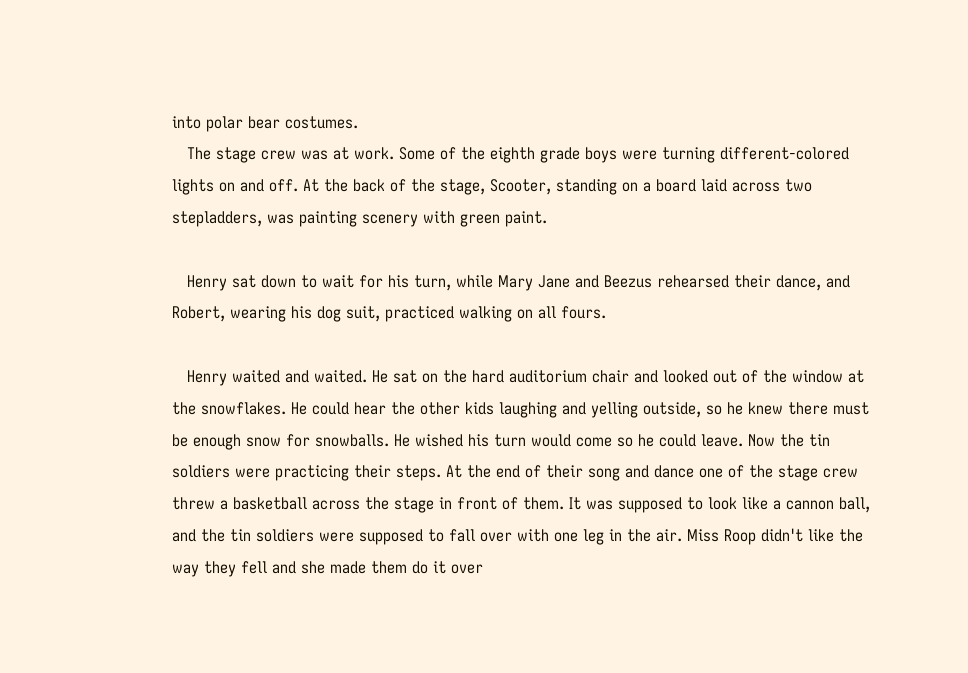into polar bear costumes.
   The stage crew was at work. Some of the eighth grade boys were turning different-colored lights on and off. At the back of the stage, Scooter, standing on a board laid across two stepladders, was painting scenery with green paint.

   Henry sat down to wait for his turn, while Mary Jane and Beezus rehearsed their dance, and Robert, wearing his dog suit, practiced walking on all fours.

   Henry waited and waited. He sat on the hard auditorium chair and looked out of the window at the snowflakes. He could hear the other kids laughing and yelling outside, so he knew there must be enough snow for snowballs. He wished his turn would come so he could leave. Now the tin soldiers were practicing their steps. At the end of their song and dance one of the stage crew threw a basketball across the stage in front of them. It was supposed to look like a cannon ball, and the tin soldiers were supposed to fall over with one leg in the air. Miss Roop didn't like the way they fell and she made them do it over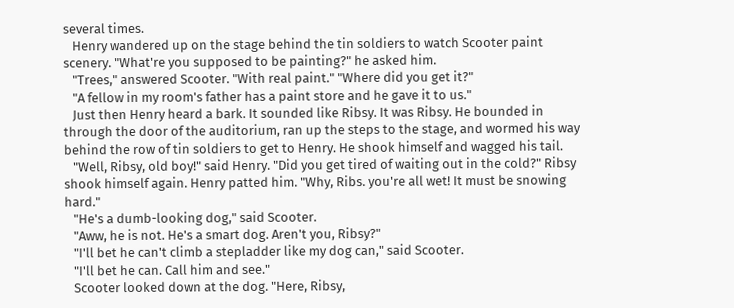several times.
   Henry wandered up on the stage behind the tin soldiers to watch Scooter paint scenery. "What're you supposed to be painting?" he asked him.
   "Trees," answered Scooter. "With real paint." "Where did you get it?"
   "A fellow in my room's father has a paint store and he gave it to us."
   Just then Henry heard a bark. It sounded like Ribsy. It was Ribsy. He bounded in through the door of the auditorium, ran up the steps to the stage, and wormed his way behind the row of tin soldiers to get to Henry. He shook himself and wagged his tail.
   "Well, Ribsy, old boy!" said Henry. "Did you get tired of waiting out in the cold?" Ribsy shook himself again. Henry patted him. "Why, Ribs. you're all wet! It must be snowing hard."
   "He's a dumb-looking dog," said Scooter.
   "Aww, he is not. He's a smart dog. Aren't you, Ribsy?"
   "I'll bet he can't climb a stepladder like my dog can," said Scooter.
   "I'll bet he can. Call him and see."
   Scooter looked down at the dog. "Here, Ribsy,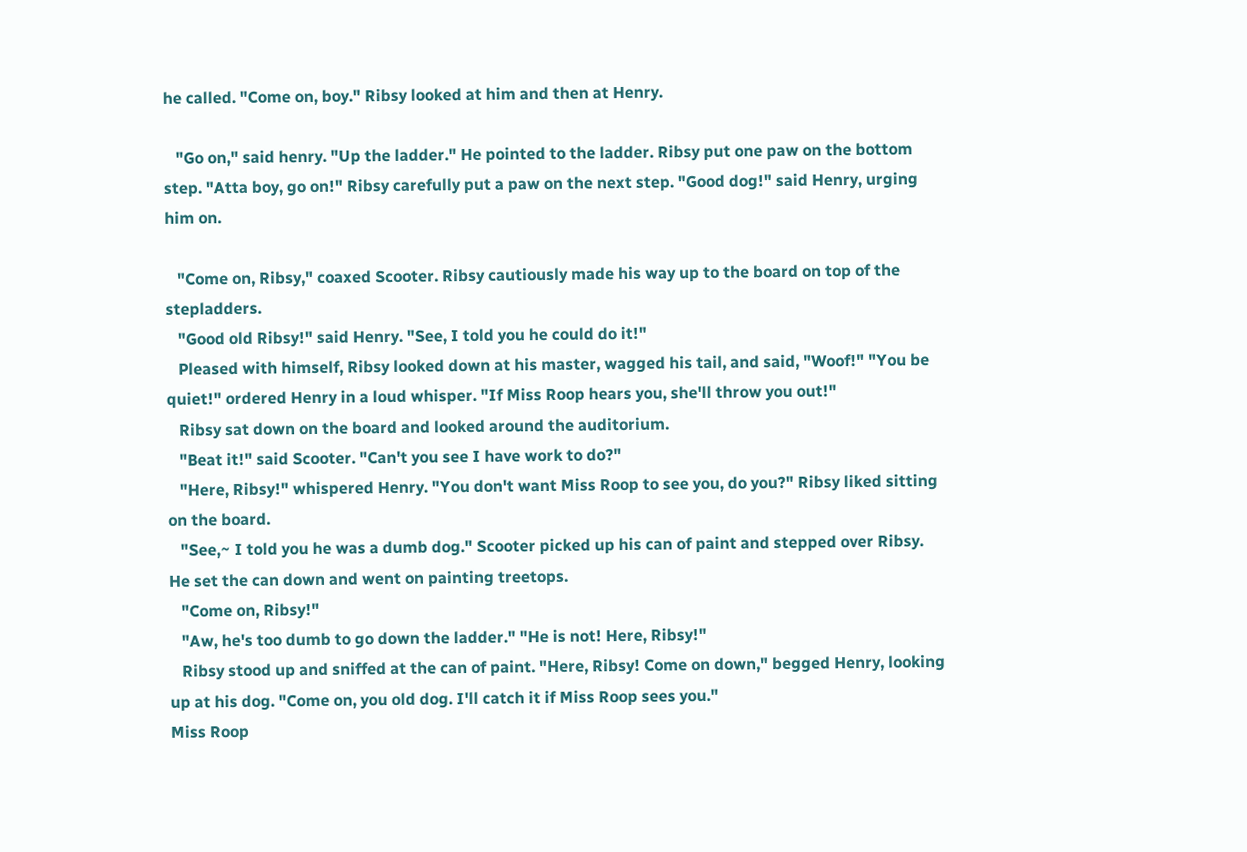he called. "Come on, boy." Ribsy looked at him and then at Henry.

   "Go on," said henry. "Up the ladder." He pointed to the ladder. Ribsy put one paw on the bottom step. "Atta boy, go on!" Ribsy carefully put a paw on the next step. "Good dog!" said Henry, urging him on.

   "Come on, Ribsy," coaxed Scooter. Ribsy cautiously made his way up to the board on top of the stepladders.
   "Good old Ribsy!" said Henry. "See, I told you he could do it!"
   Pleased with himself, Ribsy looked down at his master, wagged his tail, and said, "Woof!" "You be quiet!" ordered Henry in a loud whisper. "If Miss Roop hears you, she'll throw you out!"
   Ribsy sat down on the board and looked around the auditorium.
   "Beat it!" said Scooter. "Can't you see I have work to do?"
   "Here, Ribsy!" whispered Henry. "You don't want Miss Roop to see you, do you?" Ribsy liked sitting on the board.
   "See,~ I told you he was a dumb dog." Scooter picked up his can of paint and stepped over Ribsy. He set the can down and went on painting treetops.
   "Come on, Ribsy!"
   "Aw, he's too dumb to go down the ladder." "He is not! Here, Ribsy!"
   Ribsy stood up and sniffed at the can of paint. "Here, Ribsy! Come on down," begged Henry, looking up at his dog. "Come on, you old dog. I'll catch it if Miss Roop sees you."
Miss Roop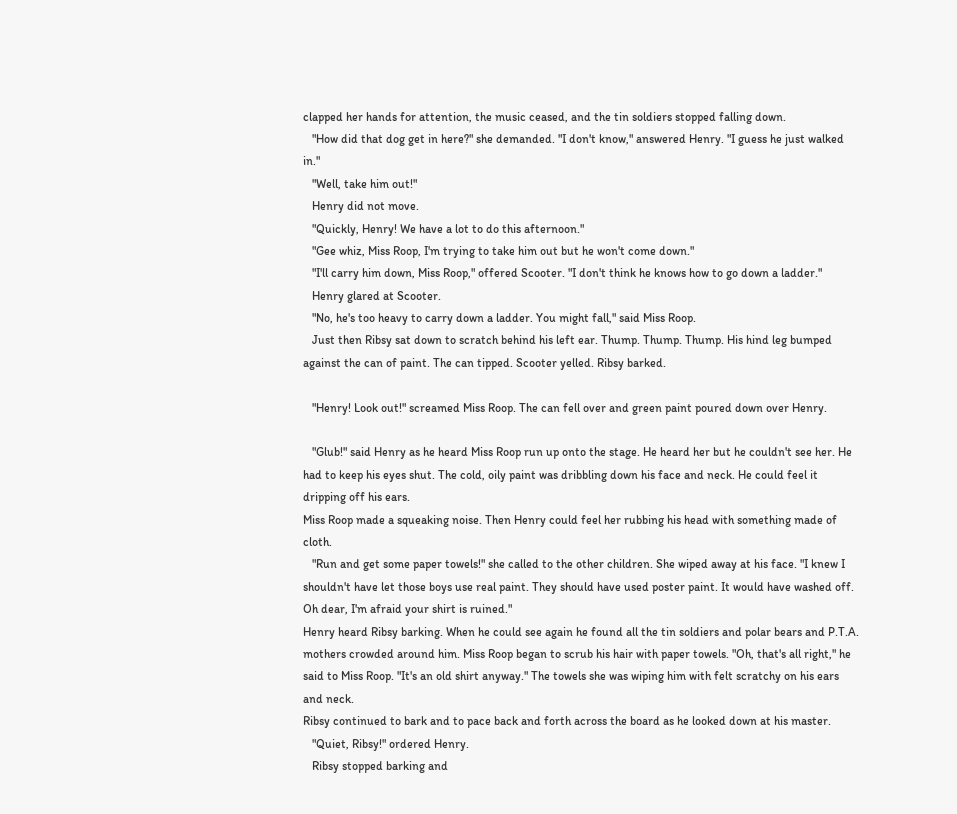clapped her hands for attention, the music ceased, and the tin soldiers stopped falling down.
   "How did that dog get in here?" she demanded. "I don't know," answered Henry. "I guess he just walked in."
   "Well, take him out!"
   Henry did not move.
   "Quickly, Henry! We have a lot to do this afternoon."
   "Gee whiz, Miss Roop, I'm trying to take him out but he won't come down."
   "I'll carry him down, Miss Roop," offered Scooter. "I don't think he knows how to go down a ladder."
   Henry glared at Scooter.
   "No, he's too heavy to carry down a ladder. You might fall," said Miss Roop.
   Just then Ribsy sat down to scratch behind his left ear. Thump. Thump. Thump. His hind leg bumped against the can of paint. The can tipped. Scooter yelled. Ribsy barked.

   "Henry! Look out!" screamed Miss Roop. The can fell over and green paint poured down over Henry.

   "Glub!" said Henry as he heard Miss Roop run up onto the stage. He heard her but he couldn't see her. He had to keep his eyes shut. The cold, oily paint was dribbling down his face and neck. He could feel it dripping off his ears.
Miss Roop made a squeaking noise. Then Henry could feel her rubbing his head with something made of cloth.
   "Run and get some paper towels!" she called to the other children. She wiped away at his face. "I knew I shouldn't have let those boys use real paint. They should have used poster paint. It would have washed off. Oh dear, I'm afraid your shirt is ruined."
Henry heard Ribsy barking. When he could see again he found all the tin soldiers and polar bears and P.T.A. mothers crowded around him. Miss Roop began to scrub his hair with paper towels. "Oh, that's all right," he said to Miss Roop. "It's an old shirt anyway." The towels she was wiping him with felt scratchy on his ears and neck.
Ribsy continued to bark and to pace back and forth across the board as he looked down at his master.
   "Quiet, Ribsy!" ordered Henry.
   Ribsy stopped barking and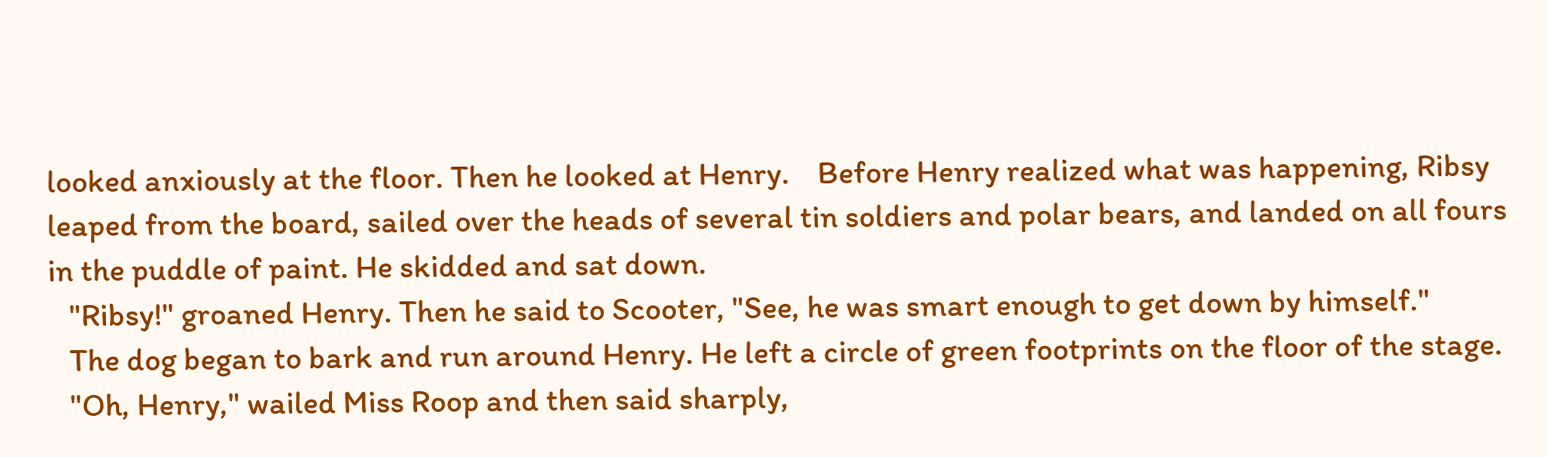looked anxiously at the floor. Then he looked at Henry.    Before Henry realized what was happening, Ribsy leaped from the board, sailed over the heads of several tin soldiers and polar bears, and landed on all fours in the puddle of paint. He skidded and sat down.
   "Ribsy!" groaned Henry. Then he said to Scooter, "See, he was smart enough to get down by himself."
   The dog began to bark and run around Henry. He left a circle of green footprints on the floor of the stage.
   "Oh, Henry," wailed Miss Roop and then said sharply,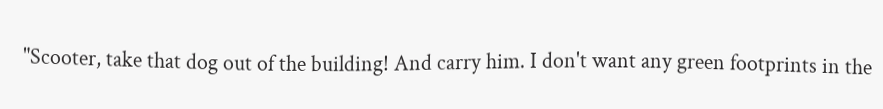"Scooter, take that dog out of the building! And carry him. I don't want any green footprints in the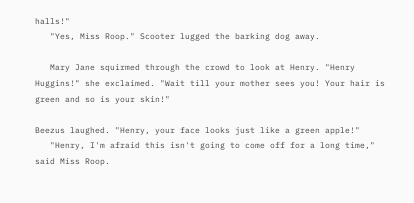halls!"
   "Yes, Miss Roop." Scooter lugged the barking dog away.

   Mary Jane squirmed through the crowd to look at Henry. "Henry Huggins!" she exclaimed. "Wait till your mother sees you! Your hair is green and so is your skin!"

Beezus laughed. "Henry, your face looks just like a green apple!"
   "Henry, I'm afraid this isn't going to come off for a long time," said Miss Roop.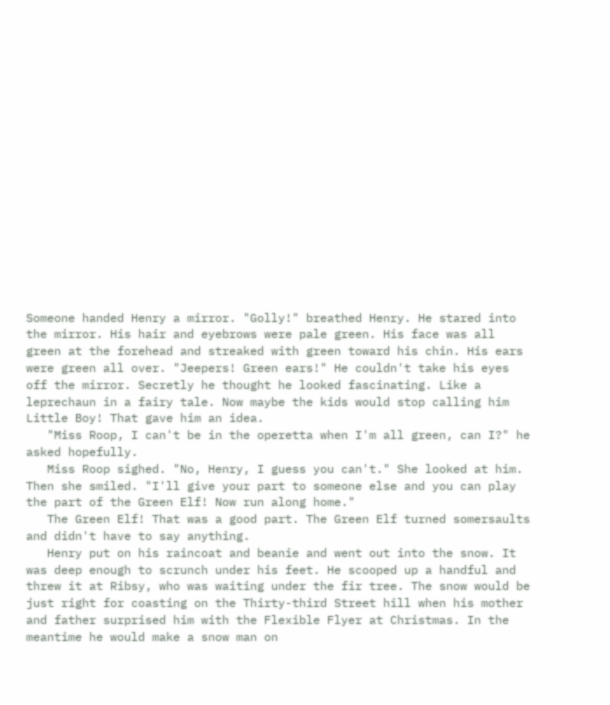Someone handed Henry a mirror. "Golly!" breathed Henry. He stared into the mirror. His hair and eyebrows were pale green. His face was all green at the forehead and streaked with green toward his chin. His ears were green all over. "Jeepers! Green ears!" He couldn't take his eyes off the mirror. Secretly he thought he looked fascinating. Like a leprechaun in a fairy tale. Now maybe the kids would stop calling him Little Boy! That gave him an idea.
   "Miss Roop, I can't be in the operetta when I'm all green, can I?" he asked hopefully.
   Miss Roop sighed. "No, Henry, I guess you can't." She looked at him. Then she smiled. "I'll give your part to someone else and you can play the part of the Green Elf! Now run along home."
   The Green Elf! That was a good part. The Green Elf turned somersaults and didn't have to say anything.
   Henry put on his raincoat and beanie and went out into the snow. It was deep enough to scrunch under his feet. He scooped up a handful and threw it at Ribsy, who was waiting under the fir tree. The snow would be just right for coasting on the Thirty-third Street hill when his mother and father surprised him with the Flexible Flyer at Christmas. In the meantime he would make a snow man on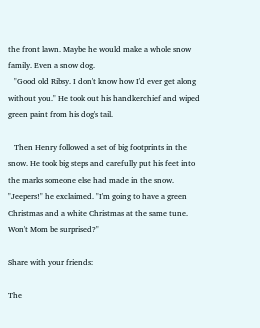the front lawn. Maybe he would make a whole snow family. Even a snow dog.
   "Good old Ribsy. I don't know how I'd ever get along without you." He took out his handkerchief and wiped green paint from his dog's tail.

   Then Henry followed a set of big footprints in the snow. He took big steps and carefully put his feet into the marks someone else had made in the snow. "Jeepers!" he exclaimed. "I'm going to have a green Christmas and a white Christmas at the same tune. Won't Mom be surprised?"

Share with your friends:

The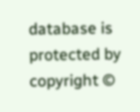database is protected by copyright ©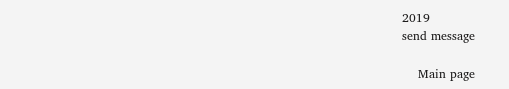2019
send message

    Main page